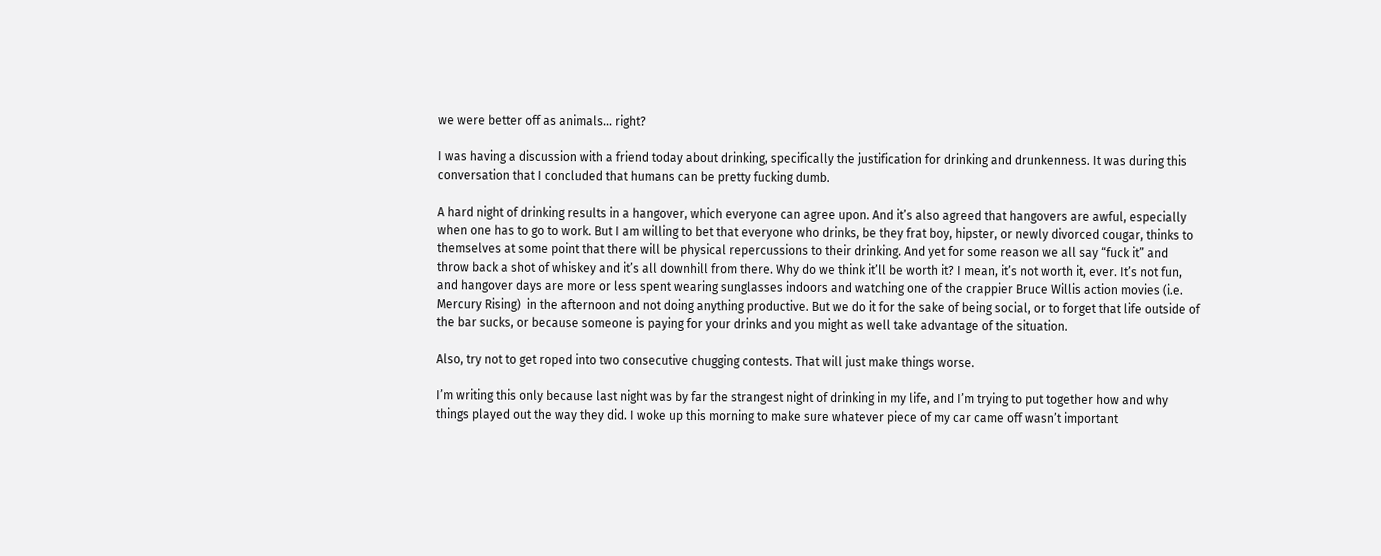we were better off as animals… right?

I was having a discussion with a friend today about drinking, specifically the justification for drinking and drunkenness. It was during this conversation that I concluded that humans can be pretty fucking dumb.

A hard night of drinking results in a hangover, which everyone can agree upon. And it’s also agreed that hangovers are awful, especially when one has to go to work. But I am willing to bet that everyone who drinks, be they frat boy, hipster, or newly divorced cougar, thinks to themselves at some point that there will be physical repercussions to their drinking. And yet for some reason we all say “fuck it” and throw back a shot of whiskey and it’s all downhill from there. Why do we think it’ll be worth it? I mean, it’s not worth it, ever. It’s not fun, and hangover days are more or less spent wearing sunglasses indoors and watching one of the crappier Bruce Willis action movies (i.e. Mercury Rising)  in the afternoon and not doing anything productive. But we do it for the sake of being social, or to forget that life outside of the bar sucks, or because someone is paying for your drinks and you might as well take advantage of the situation.

Also, try not to get roped into two consecutive chugging contests. That will just make things worse.

I’m writing this only because last night was by far the strangest night of drinking in my life, and I’m trying to put together how and why things played out the way they did. I woke up this morning to make sure whatever piece of my car came off wasn’t important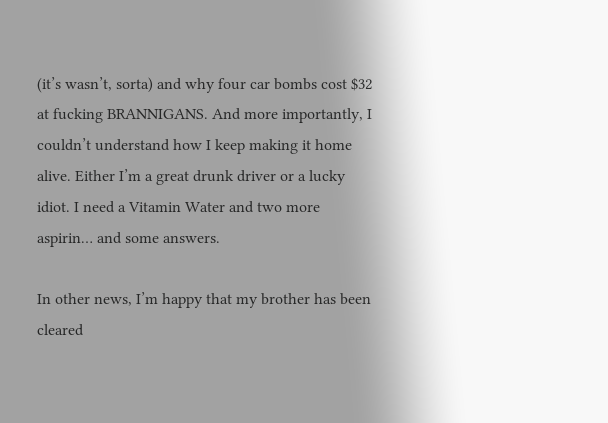(it’s wasn’t, sorta) and why four car bombs cost $32 at fucking BRANNIGANS. And more importantly, I couldn’t understand how I keep making it home alive. Either I’m a great drunk driver or a lucky idiot. I need a Vitamin Water and two more aspirin… and some answers.

In other news, I’m happy that my brother has been cleared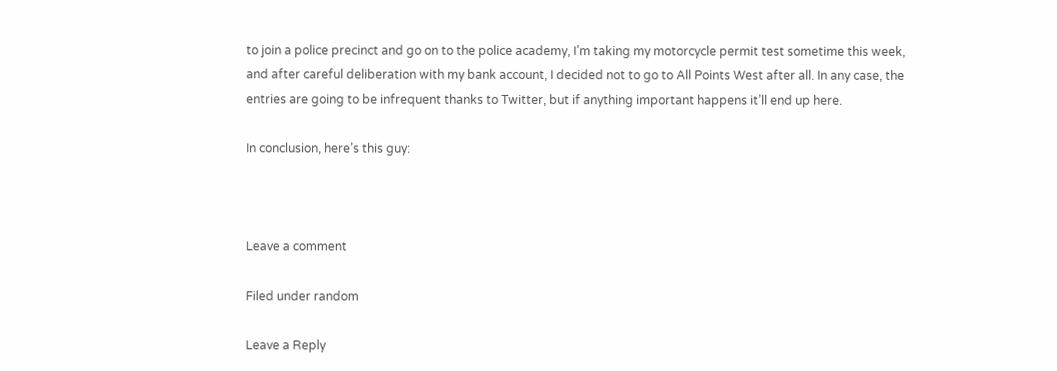to join a police precinct and go on to the police academy, I’m taking my motorcycle permit test sometime this week, and after careful deliberation with my bank account, I decided not to go to All Points West after all. In any case, the entries are going to be infrequent thanks to Twitter, but if anything important happens it’ll end up here.

In conclusion, here’s this guy:



Leave a comment

Filed under random

Leave a Reply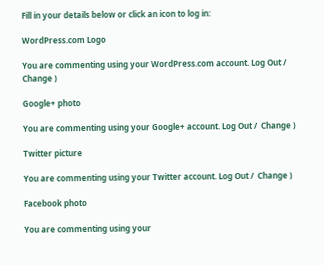Fill in your details below or click an icon to log in:

WordPress.com Logo

You are commenting using your WordPress.com account. Log Out /  Change )

Google+ photo

You are commenting using your Google+ account. Log Out /  Change )

Twitter picture

You are commenting using your Twitter account. Log Out /  Change )

Facebook photo

You are commenting using your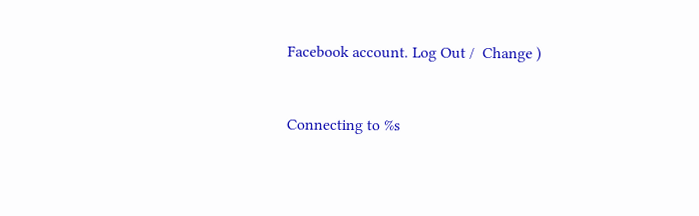Facebook account. Log Out /  Change )


Connecting to %s